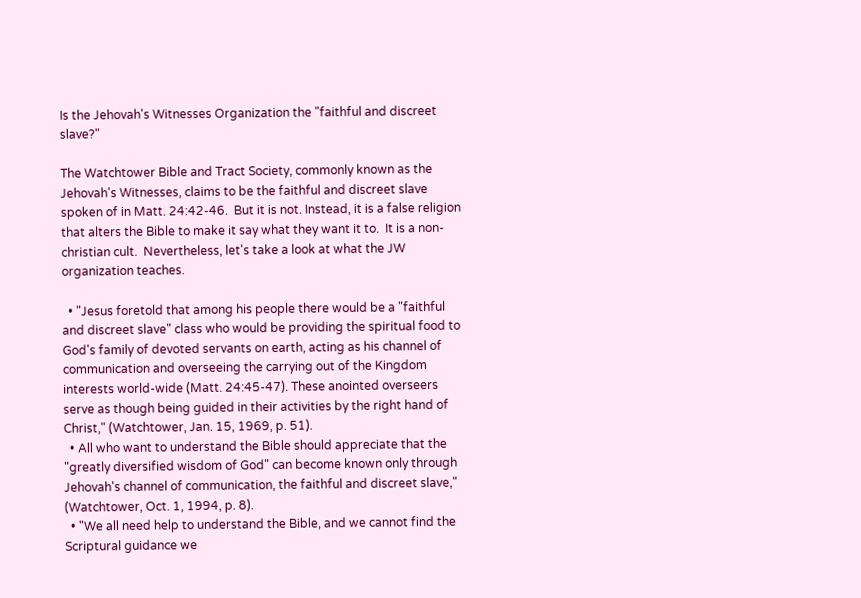Is the Jehovah's Witnesses Organization the "faithful and discreet slave?"

The Watchtower Bible and Tract Society, commonly known as the Jehovah's Witnesses, claims to be the faithful and discreet slave spoken of in Matt. 24:42-46.  But it is not. Instead, it is a false religion that alters the Bible to make it say what they want it to.  It is a non-christian cult.  Nevertheless, let's take a look at what the JW organization teaches.

  • "Jesus foretold that among his people there would be a "faithful and discreet slave" class who would be providing the spiritual food to God's family of devoted servants on earth, acting as his channel of communication and overseeing the carrying out of the Kingdom interests world-wide (Matt. 24:45-47). These anointed overseers serve as though being guided in their activities by the right hand of Christ," (Watchtower, Jan. 15, 1969, p. 51).
  • All who want to understand the Bible should appreciate that the "greatly diversified wisdom of God" can become known only through Jehovah's channel of communication, the faithful and discreet slave," (Watchtower, Oct. 1, 1994, p. 8).
  • "We all need help to understand the Bible, and we cannot find the Scriptural guidance we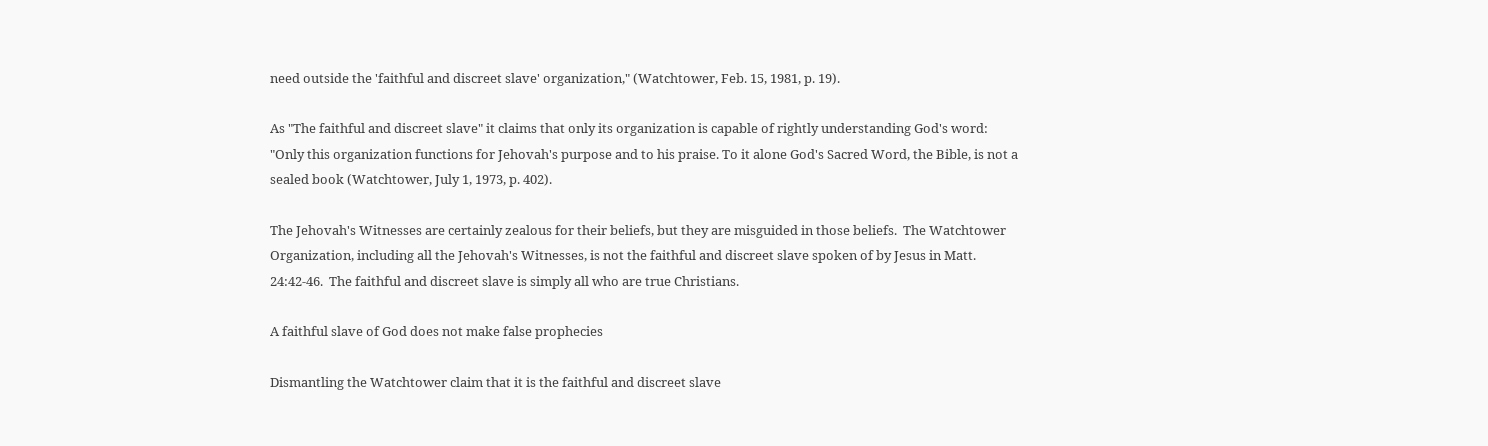need outside the 'faithful and discreet slave' organization," (Watchtower, Feb. 15, 1981, p. 19).

As "The faithful and discreet slave" it claims that only its organization is capable of rightly understanding God's word: "Only this organization functions for Jehovah's purpose and to his praise. To it alone God's Sacred Word, the Bible, is not a sealed book (Watchtower, July 1, 1973, p. 402).

The Jehovah's Witnesses are certainly zealous for their beliefs, but they are misguided in those beliefs.  The Watchtower Organization, including all the Jehovah's Witnesses, is not the faithful and discreet slave spoken of by Jesus in Matt. 24:42-46.  The faithful and discreet slave is simply all who are true Christians.

A faithful slave of God does not make false prophecies

Dismantling the Watchtower claim that it is the faithful and discreet slave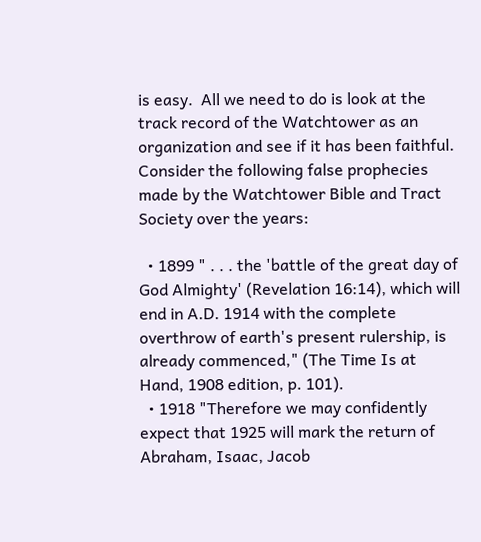is easy.  All we need to do is look at the track record of the Watchtower as an organization and see if it has been faithful.  Consider the following false prophecies made by the Watchtower Bible and Tract Society over the years:

  • 1899 " . . . the 'battle of the great day of God Almighty' (Revelation 16:14), which will end in A.D. 1914 with the complete overthrow of earth's present rulership, is already commenced," (The Time Is at Hand, 1908 edition, p. 101).
  • 1918 "Therefore we may confidently expect that 1925 will mark the return of Abraham, Isaac, Jacob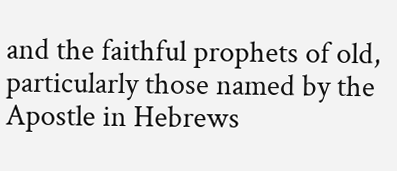and the faithful prophets of old, particularly those named by the Apostle in Hebrews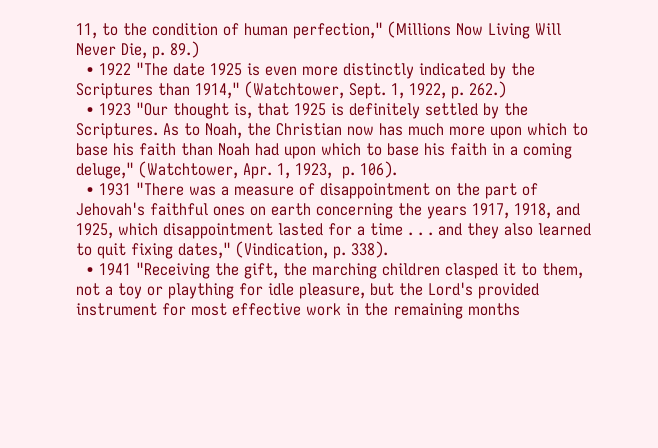11, to the condition of human perfection," (Millions Now Living Will Never Die, p. 89.)
  • 1922 "The date 1925 is even more distinctly indicated by the Scriptures than 1914," (Watchtower, Sept. 1, 1922, p. 262.)
  • 1923 "Our thought is, that 1925 is definitely settled by the Scriptures. As to Noah, the Christian now has much more upon which to base his faith than Noah had upon which to base his faith in a coming deluge," (Watchtower, Apr. 1, 1923,  p. 106).
  • 1931 "There was a measure of disappointment on the part of Jehovah's faithful ones on earth concerning the years 1917, 1918, and 1925, which disappointment lasted for a time . . . and they also learned to quit fixing dates," (Vindication, p. 338).
  • 1941 "Receiving the gift, the marching children clasped it to them, not a toy or plaything for idle pleasure, but the Lord's provided instrument for most effective work in the remaining months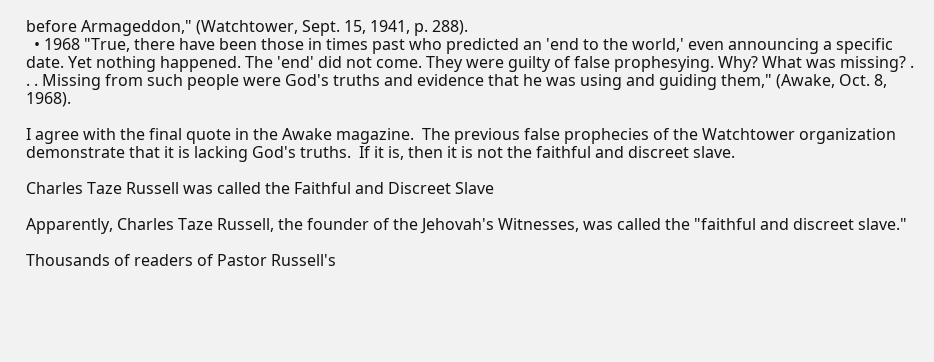before Armageddon," (Watchtower, Sept. 15, 1941, p. 288).
  • 1968 "True, there have been those in times past who predicted an 'end to the world,' even announcing a specific date. Yet nothing happened. The 'end' did not come. They were guilty of false prophesying. Why? What was missing? . . . Missing from such people were God's truths and evidence that he was using and guiding them," (Awake, Oct. 8, 1968).

I agree with the final quote in the Awake magazine.  The previous false prophecies of the Watchtower organization demonstrate that it is lacking God's truths.  If it is, then it is not the faithful and discreet slave.

Charles Taze Russell was called the Faithful and Discreet Slave

Apparently, Charles Taze Russell, the founder of the Jehovah's Witnesses, was called the "faithful and discreet slave."

Thousands of readers of Pastor Russell's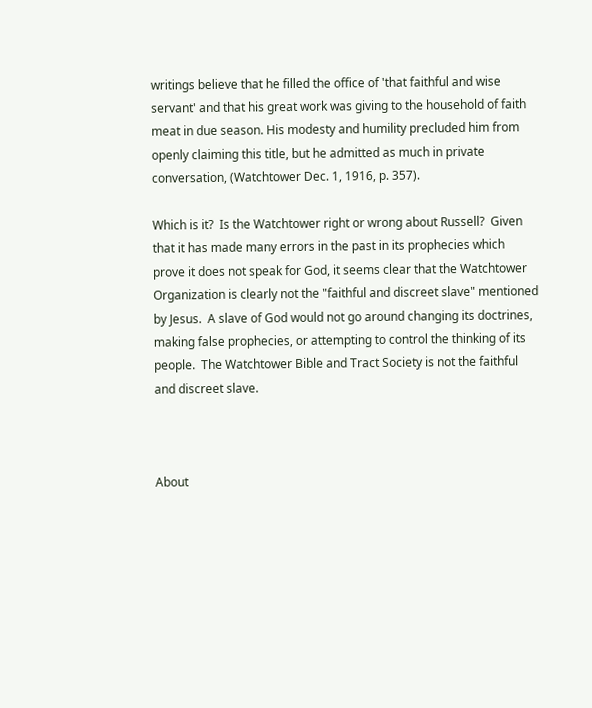writings believe that he filled the office of 'that faithful and wise servant' and that his great work was giving to the household of faith meat in due season. His modesty and humility precluded him from openly claiming this title, but he admitted as much in private conversation, (Watchtower Dec. 1, 1916, p. 357).

Which is it?  Is the Watchtower right or wrong about Russell?  Given that it has made many errors in the past in its prophecies which prove it does not speak for God, it seems clear that the Watchtower Organization is clearly not the "faithful and discreet slave" mentioned by Jesus.  A slave of God would not go around changing its doctrines, making false prophecies, or attempting to control the thinking of its people.  The Watchtower Bible and Tract Society is not the faithful and discreet slave.



About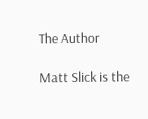The Author

Matt Slick is the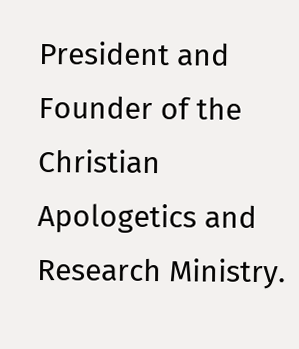President and Founder of the Christian Apologetics and Research Ministry.